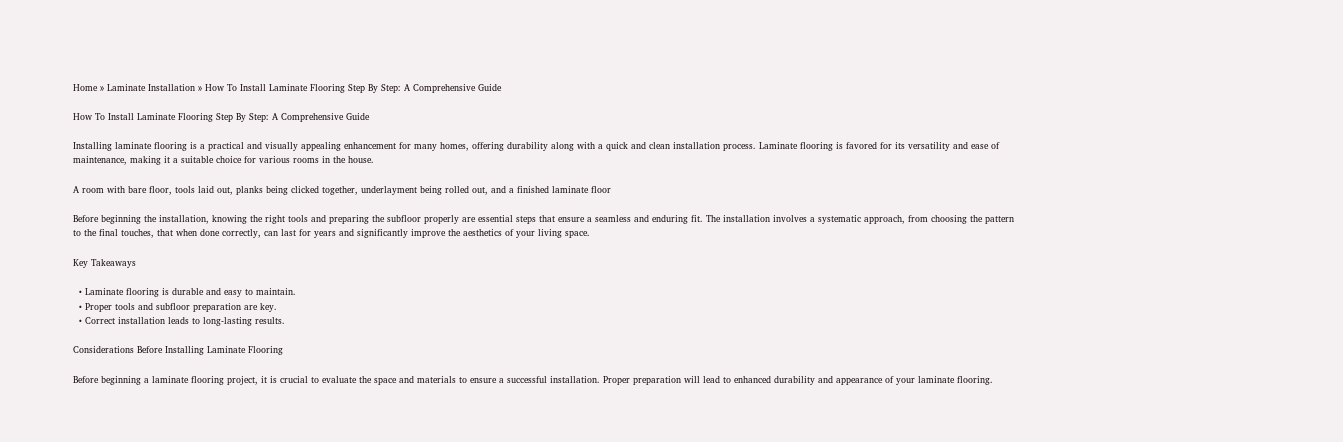Home » Laminate Installation » How To Install Laminate Flooring Step By Step: A Comprehensive Guide

How To Install Laminate Flooring Step By Step: A Comprehensive Guide

Installing laminate flooring is a practical and visually appealing enhancement for many homes, offering durability along with a quick and clean installation process. Laminate flooring is favored for its versatility and ease of maintenance, making it a suitable choice for various rooms in the house.

A room with bare floor, tools laid out, planks being clicked together, underlayment being rolled out, and a finished laminate floor

Before beginning the installation, knowing the right tools and preparing the subfloor properly are essential steps that ensure a seamless and enduring fit. The installation involves a systematic approach, from choosing the pattern to the final touches, that when done correctly, can last for years and significantly improve the aesthetics of your living space.

Key Takeaways

  • Laminate flooring is durable and easy to maintain.
  • Proper tools and subfloor preparation are key.
  • Correct installation leads to long-lasting results.

Considerations Before Installing Laminate Flooring

Before beginning a laminate flooring project, it is crucial to evaluate the space and materials to ensure a successful installation. Proper preparation will lead to enhanced durability and appearance of your laminate flooring.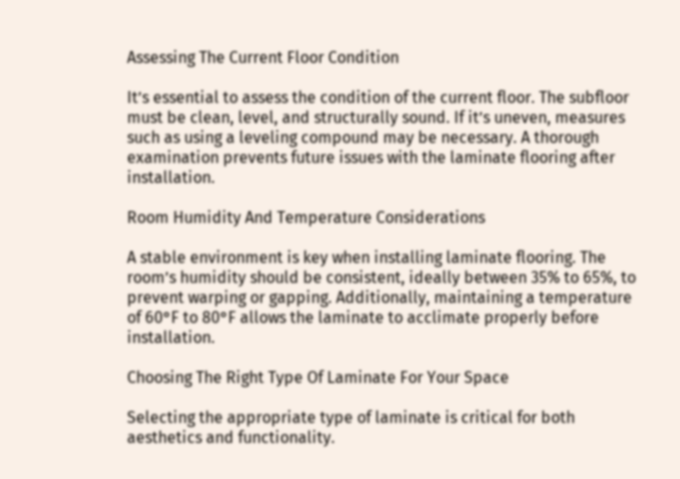Assessing The Current Floor Condition

It’s essential to assess the condition of the current floor. The subfloor must be clean, level, and structurally sound. If it’s uneven, measures such as using a leveling compound may be necessary. A thorough examination prevents future issues with the laminate flooring after installation.

Room Humidity And Temperature Considerations

A stable environment is key when installing laminate flooring. The room’s humidity should be consistent, ideally between 35% to 65%, to prevent warping or gapping. Additionally, maintaining a temperature of 60°F to 80°F allows the laminate to acclimate properly before installation.

Choosing The Right Type Of Laminate For Your Space

Selecting the appropriate type of laminate is critical for both aesthetics and functionality.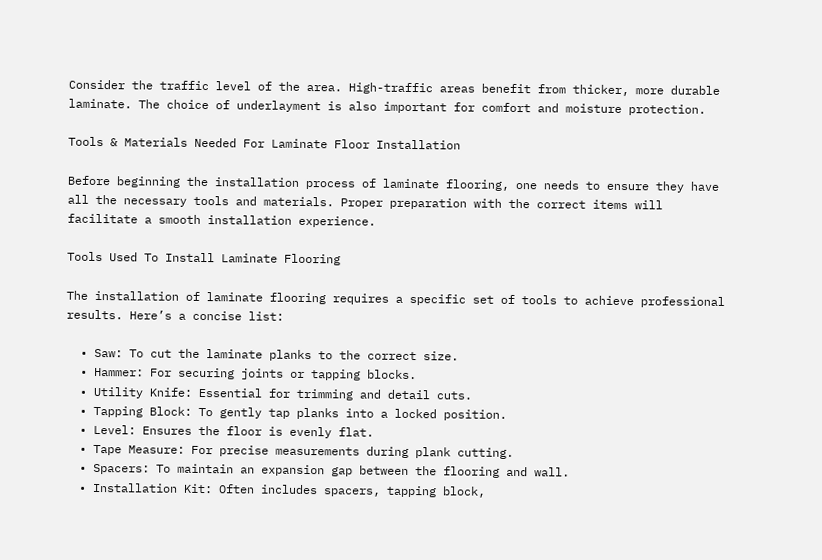Consider the traffic level of the area. High-traffic areas benefit from thicker, more durable laminate. The choice of underlayment is also important for comfort and moisture protection.

Tools & Materials Needed For Laminate Floor Installation

Before beginning the installation process of laminate flooring, one needs to ensure they have all the necessary tools and materials. Proper preparation with the correct items will facilitate a smooth installation experience.

Tools Used To Install Laminate Flooring

The installation of laminate flooring requires a specific set of tools to achieve professional results. Here’s a concise list:

  • Saw: To cut the laminate planks to the correct size.
  • Hammer: For securing joints or tapping blocks.
  • Utility Knife: Essential for trimming and detail cuts.
  • Tapping Block: To gently tap planks into a locked position.
  • Level: Ensures the floor is evenly flat.
  • Tape Measure: For precise measurements during plank cutting.
  • Spacers: To maintain an expansion gap between the flooring and wall.
  • Installation Kit: Often includes spacers, tapping block,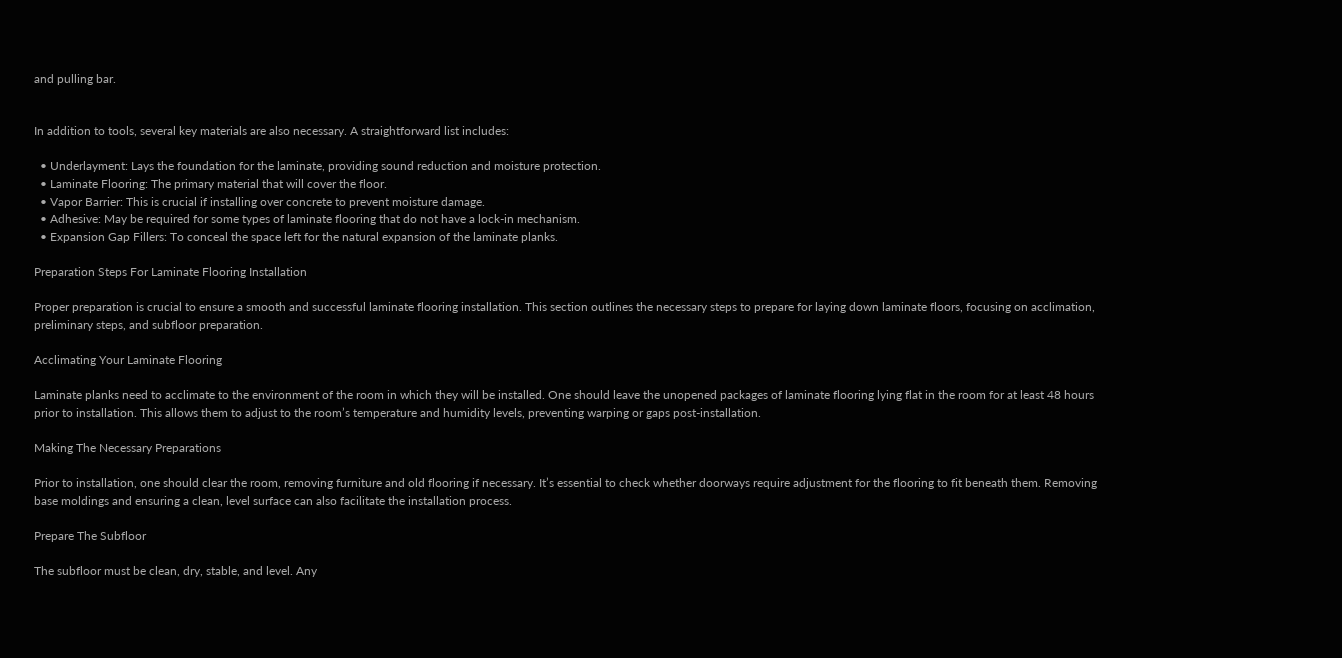and pulling bar.


In addition to tools, several key materials are also necessary. A straightforward list includes:

  • Underlayment: Lays the foundation for the laminate, providing sound reduction and moisture protection.
  • Laminate Flooring: The primary material that will cover the floor.
  • Vapor Barrier: This is crucial if installing over concrete to prevent moisture damage.
  • Adhesive: May be required for some types of laminate flooring that do not have a lock-in mechanism.
  • Expansion Gap Fillers: To conceal the space left for the natural expansion of the laminate planks.

Preparation Steps For Laminate Flooring Installation

Proper preparation is crucial to ensure a smooth and successful laminate flooring installation. This section outlines the necessary steps to prepare for laying down laminate floors, focusing on acclimation, preliminary steps, and subfloor preparation.

Acclimating Your Laminate Flooring

Laminate planks need to acclimate to the environment of the room in which they will be installed. One should leave the unopened packages of laminate flooring lying flat in the room for at least 48 hours prior to installation. This allows them to adjust to the room’s temperature and humidity levels, preventing warping or gaps post-installation.

Making The Necessary Preparations

Prior to installation, one should clear the room, removing furniture and old flooring if necessary. It’s essential to check whether doorways require adjustment for the flooring to fit beneath them. Removing base moldings and ensuring a clean, level surface can also facilitate the installation process.

Prepare The Subfloor

The subfloor must be clean, dry, stable, and level. Any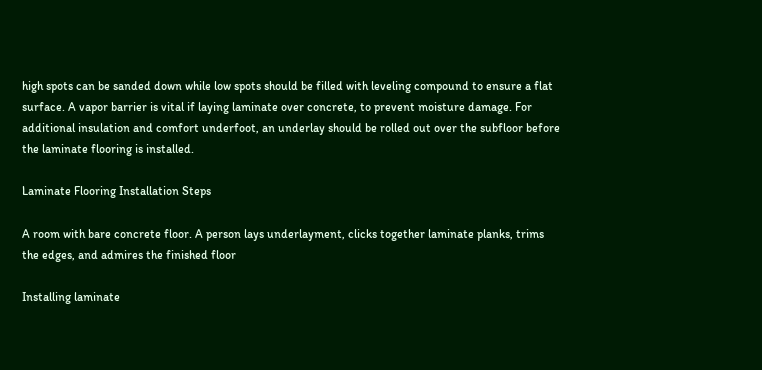high spots can be sanded down while low spots should be filled with leveling compound to ensure a flat surface. A vapor barrier is vital if laying laminate over concrete, to prevent moisture damage. For additional insulation and comfort underfoot, an underlay should be rolled out over the subfloor before the laminate flooring is installed.

Laminate Flooring Installation Steps

A room with bare concrete floor. A person lays underlayment, clicks together laminate planks, trims the edges, and admires the finished floor

Installing laminate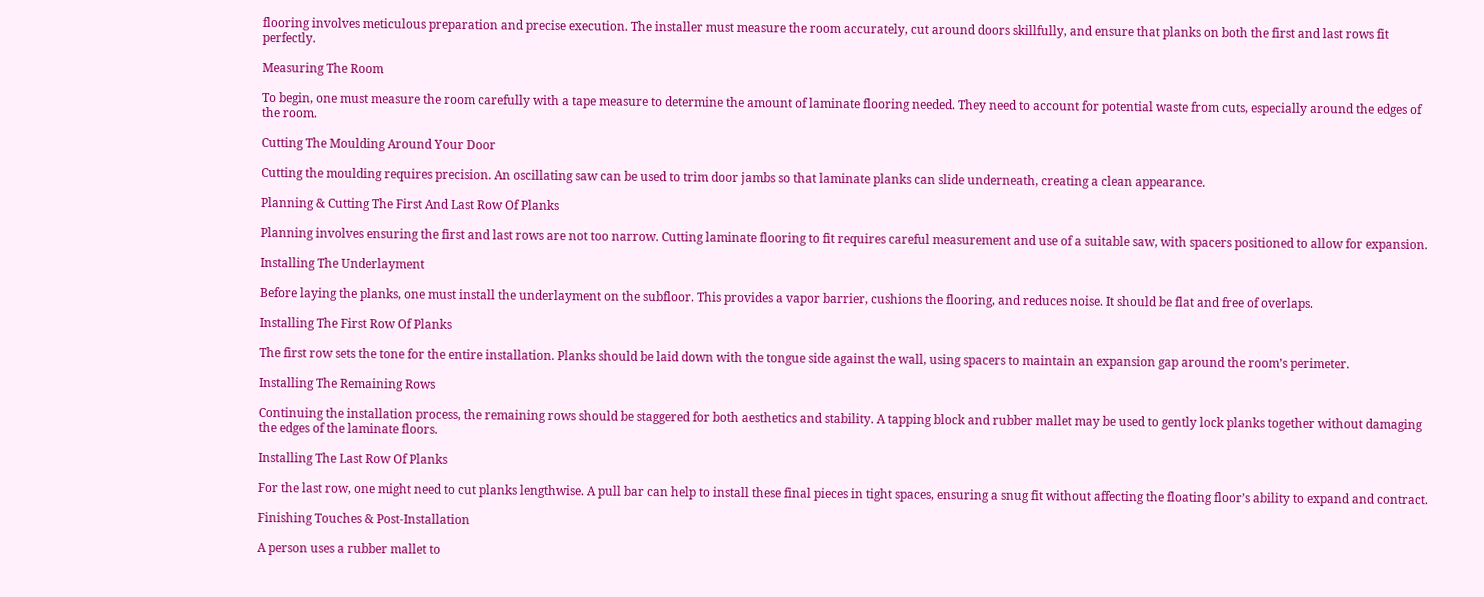flooring involves meticulous preparation and precise execution. The installer must measure the room accurately, cut around doors skillfully, and ensure that planks on both the first and last rows fit perfectly.

Measuring The Room

To begin, one must measure the room carefully with a tape measure to determine the amount of laminate flooring needed. They need to account for potential waste from cuts, especially around the edges of the room.

Cutting The Moulding Around Your Door

Cutting the moulding requires precision. An oscillating saw can be used to trim door jambs so that laminate planks can slide underneath, creating a clean appearance.

Planning & Cutting The First And Last Row Of Planks

Planning involves ensuring the first and last rows are not too narrow. Cutting laminate flooring to fit requires careful measurement and use of a suitable saw, with spacers positioned to allow for expansion.

Installing The Underlayment

Before laying the planks, one must install the underlayment on the subfloor. This provides a vapor barrier, cushions the flooring, and reduces noise. It should be flat and free of overlaps.

Installing The First Row Of Planks

The first row sets the tone for the entire installation. Planks should be laid down with the tongue side against the wall, using spacers to maintain an expansion gap around the room’s perimeter.

Installing The Remaining Rows

Continuing the installation process, the remaining rows should be staggered for both aesthetics and stability. A tapping block and rubber mallet may be used to gently lock planks together without damaging the edges of the laminate floors.

Installing The Last Row Of Planks

For the last row, one might need to cut planks lengthwise. A pull bar can help to install these final pieces in tight spaces, ensuring a snug fit without affecting the floating floor’s ability to expand and contract.

Finishing Touches & Post-Installation

A person uses a rubber mallet to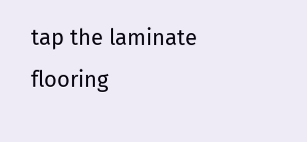tap the laminate flooring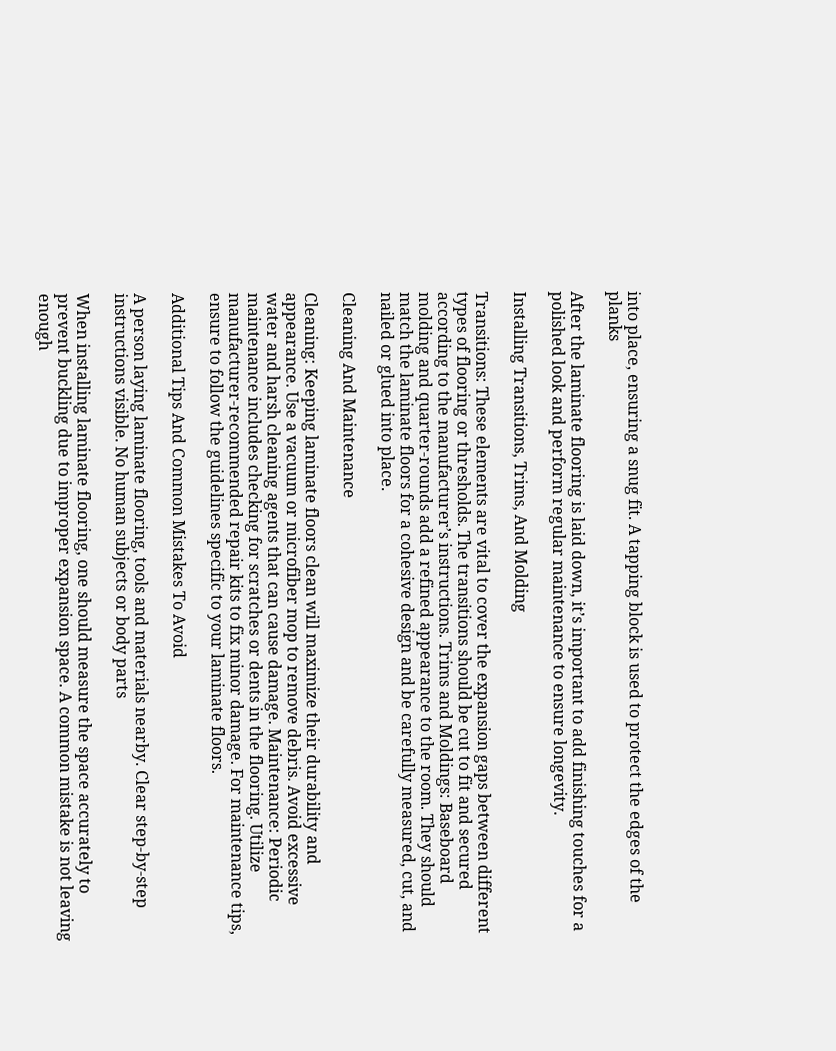into place, ensuring a snug fit. A tapping block is used to protect the edges of the planks

After the laminate flooring is laid down, it’s important to add finishing touches for a polished look and perform regular maintenance to ensure longevity.

Installing Transitions, Trims, And Molding

Transitions: These elements are vital to cover the expansion gaps between different types of flooring or thresholds. The transitions should be cut to fit and secured according to the manufacturer’s instructions. Trims and Moldings: Baseboard molding and quarter-rounds add a refined appearance to the room. They should match the laminate floors for a cohesive design and be carefully measured, cut, and nailed or glued into place.

Cleaning And Maintenance

Cleaning: Keeping laminate floors clean will maximize their durability and appearance. Use a vacuum or microfiber mop to remove debris. Avoid excessive water and harsh cleaning agents that can cause damage. Maintenance: Periodic maintenance includes checking for scratches or dents in the flooring. Utilize manufacturer-recommended repair kits to fix minor damage. For maintenance tips, ensure to follow the guidelines specific to your laminate floors.

Additional Tips And Common Mistakes To Avoid

A person laying laminate flooring, tools and materials nearby. Clear step-by-step instructions visible. No human subjects or body parts

When installing laminate flooring, one should measure the space accurately to prevent buckling due to improper expansion space. A common mistake is not leaving enough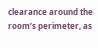clearance around the room’s perimeter, as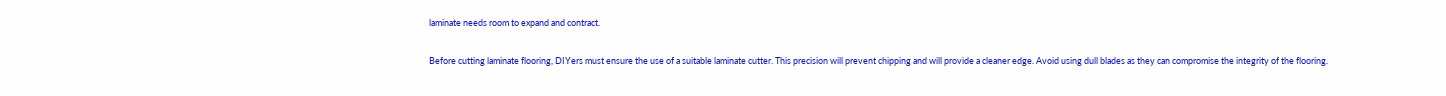laminate needs room to expand and contract.

Before cutting laminate flooring, DIYers must ensure the use of a suitable laminate cutter. This precision will prevent chipping and will provide a cleaner edge. Avoid using dull blades as they can compromise the integrity of the flooring.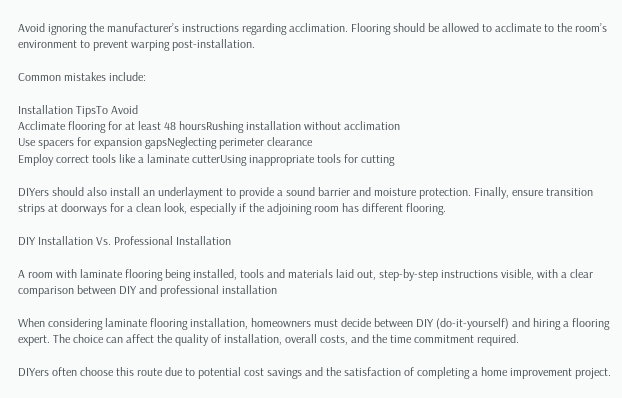Avoid ignoring the manufacturer’s instructions regarding acclimation. Flooring should be allowed to acclimate to the room’s environment to prevent warping post-installation.

Common mistakes include:

Installation TipsTo Avoid
Acclimate flooring for at least 48 hoursRushing installation without acclimation
Use spacers for expansion gapsNeglecting perimeter clearance
Employ correct tools like a laminate cutterUsing inappropriate tools for cutting

DIYers should also install an underlayment to provide a sound barrier and moisture protection. Finally, ensure transition strips at doorways for a clean look, especially if the adjoining room has different flooring.

DIY Installation Vs. Professional Installation

A room with laminate flooring being installed, tools and materials laid out, step-by-step instructions visible, with a clear comparison between DIY and professional installation

When considering laminate flooring installation, homeowners must decide between DIY (do-it-yourself) and hiring a flooring expert. The choice can affect the quality of installation, overall costs, and the time commitment required.

DIYers often choose this route due to potential cost savings and the satisfaction of completing a home improvement project.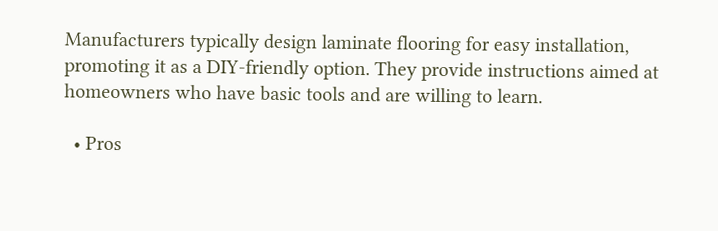Manufacturers typically design laminate flooring for easy installation, promoting it as a DIY-friendly option. They provide instructions aimed at homeowners who have basic tools and are willing to learn.

  • Pros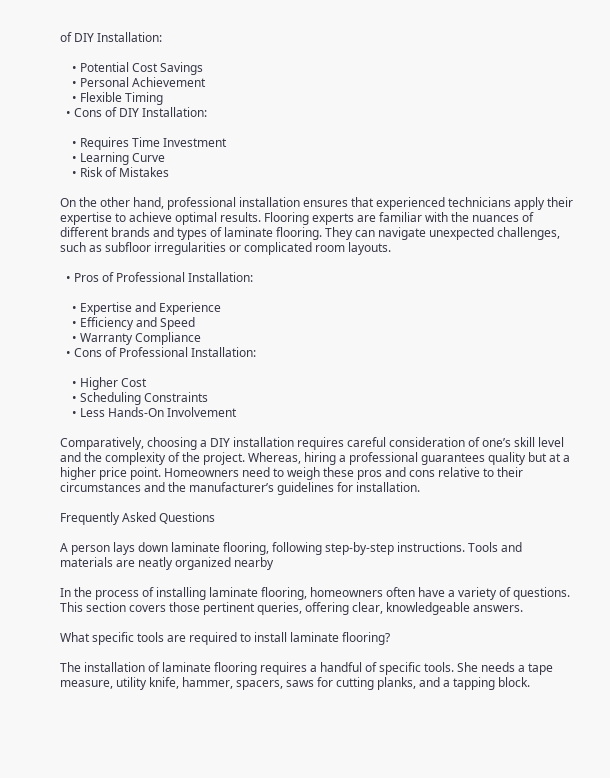of DIY Installation:

    • Potential Cost Savings
    • Personal Achievement
    • Flexible Timing
  • Cons of DIY Installation:

    • Requires Time Investment
    • Learning Curve
    • Risk of Mistakes

On the other hand, professional installation ensures that experienced technicians apply their expertise to achieve optimal results. Flooring experts are familiar with the nuances of different brands and types of laminate flooring. They can navigate unexpected challenges, such as subfloor irregularities or complicated room layouts.

  • Pros of Professional Installation:

    • Expertise and Experience
    • Efficiency and Speed
    • Warranty Compliance
  • Cons of Professional Installation:

    • Higher Cost
    • Scheduling Constraints
    • Less Hands-On Involvement

Comparatively, choosing a DIY installation requires careful consideration of one’s skill level and the complexity of the project. Whereas, hiring a professional guarantees quality but at a higher price point. Homeowners need to weigh these pros and cons relative to their circumstances and the manufacturer’s guidelines for installation.

Frequently Asked Questions

A person lays down laminate flooring, following step-by-step instructions. Tools and materials are neatly organized nearby

In the process of installing laminate flooring, homeowners often have a variety of questions. This section covers those pertinent queries, offering clear, knowledgeable answers.

What specific tools are required to install laminate flooring?

The installation of laminate flooring requires a handful of specific tools. She needs a tape measure, utility knife, hammer, spacers, saws for cutting planks, and a tapping block.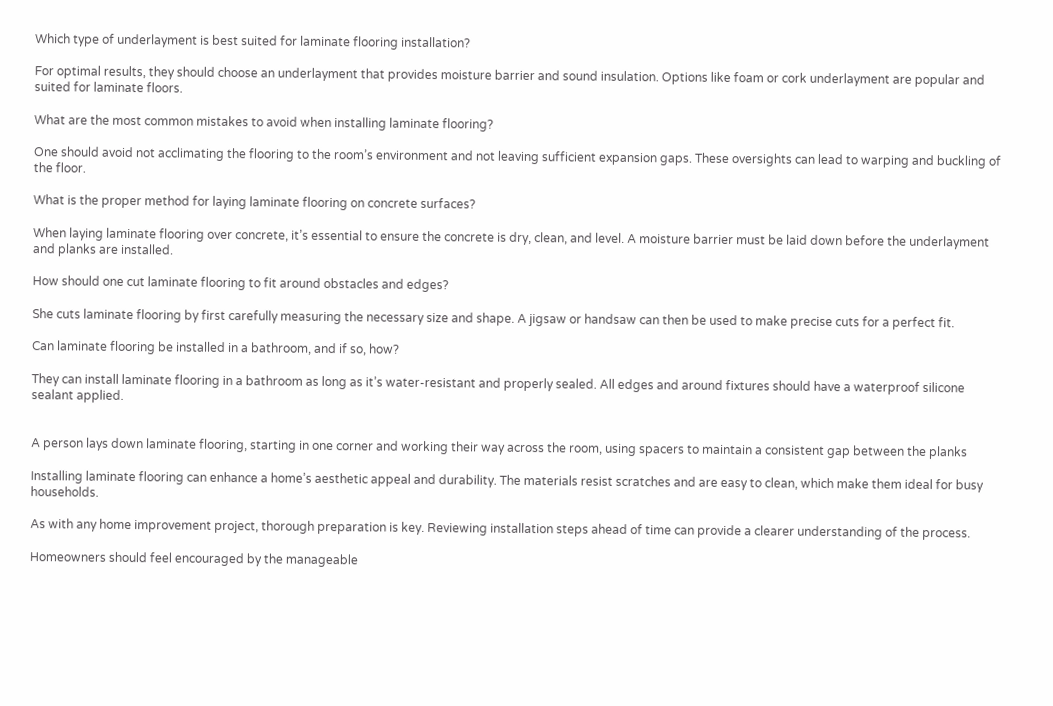Which type of underlayment is best suited for laminate flooring installation?

For optimal results, they should choose an underlayment that provides moisture barrier and sound insulation. Options like foam or cork underlayment are popular and suited for laminate floors.

What are the most common mistakes to avoid when installing laminate flooring?

One should avoid not acclimating the flooring to the room’s environment and not leaving sufficient expansion gaps. These oversights can lead to warping and buckling of the floor.

What is the proper method for laying laminate flooring on concrete surfaces?

When laying laminate flooring over concrete, it’s essential to ensure the concrete is dry, clean, and level. A moisture barrier must be laid down before the underlayment and planks are installed.

How should one cut laminate flooring to fit around obstacles and edges?

She cuts laminate flooring by first carefully measuring the necessary size and shape. A jigsaw or handsaw can then be used to make precise cuts for a perfect fit.

Can laminate flooring be installed in a bathroom, and if so, how?

They can install laminate flooring in a bathroom as long as it’s water-resistant and properly sealed. All edges and around fixtures should have a waterproof silicone sealant applied.


A person lays down laminate flooring, starting in one corner and working their way across the room, using spacers to maintain a consistent gap between the planks

Installing laminate flooring can enhance a home’s aesthetic appeal and durability. The materials resist scratches and are easy to clean, which make them ideal for busy households.

As with any home improvement project, thorough preparation is key. Reviewing installation steps ahead of time can provide a clearer understanding of the process.

Homeowners should feel encouraged by the manageable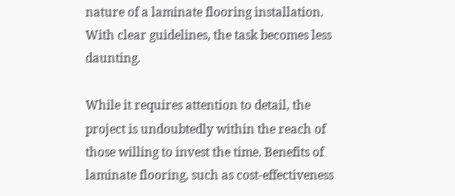nature of a laminate flooring installation. With clear guidelines, the task becomes less daunting.

While it requires attention to detail, the project is undoubtedly within the reach of those willing to invest the time. Benefits of laminate flooring, such as cost-effectiveness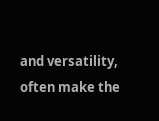and versatility, often make the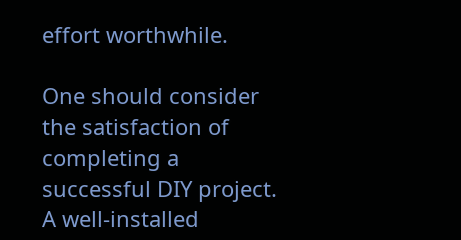effort worthwhile.

One should consider the satisfaction of completing a successful DIY project. A well-installed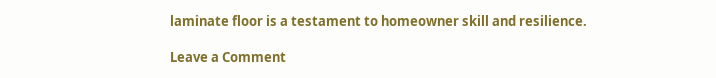laminate floor is a testament to homeowner skill and resilience.

Leave a Comment